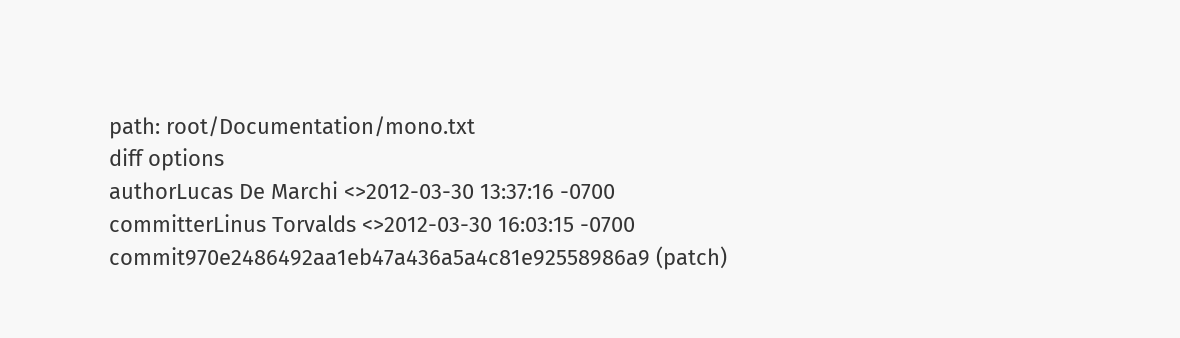path: root/Documentation/mono.txt
diff options
authorLucas De Marchi <>2012-03-30 13:37:16 -0700
committerLinus Torvalds <>2012-03-30 16:03:15 -0700
commit970e2486492aa1eb47a436a5a4c81e92558986a9 (patch)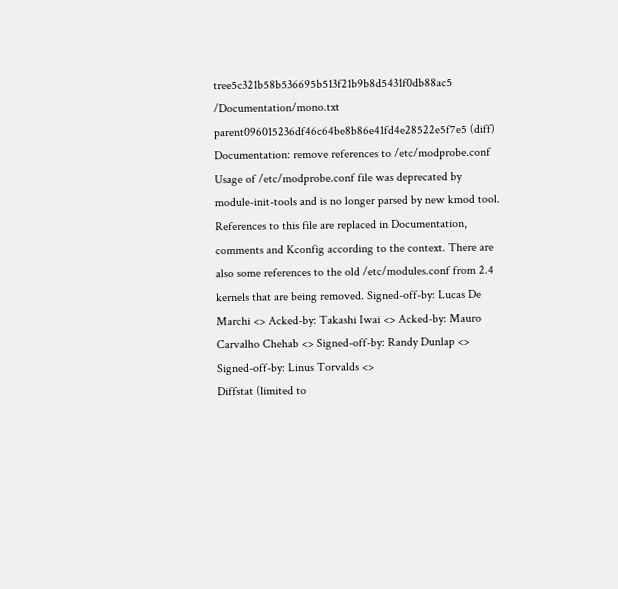tree5c321b58b536695b513f21b9b8d5431f0db88ac5 /Documentation/mono.txt
parent096015236df46c64be8b86e41fd4e28522e5f7e5 (diff)
Documentation: remove references to /etc/modprobe.conf
Usage of /etc/modprobe.conf file was deprecated by module-init-tools and is no longer parsed by new kmod tool. References to this file are replaced in Documentation, comments and Kconfig according to the context. There are also some references to the old /etc/modules.conf from 2.4 kernels that are being removed. Signed-off-by: Lucas De Marchi <> Acked-by: Takashi Iwai <> Acked-by: Mauro Carvalho Chehab <> Signed-off-by: Randy Dunlap <> Signed-off-by: Linus Torvalds <>
Diffstat (limited to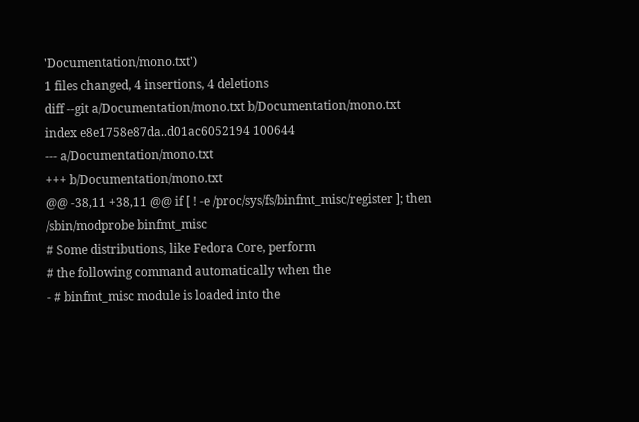'Documentation/mono.txt')
1 files changed, 4 insertions, 4 deletions
diff --git a/Documentation/mono.txt b/Documentation/mono.txt
index e8e1758e87da..d01ac6052194 100644
--- a/Documentation/mono.txt
+++ b/Documentation/mono.txt
@@ -38,11 +38,11 @@ if [ ! -e /proc/sys/fs/binfmt_misc/register ]; then
/sbin/modprobe binfmt_misc
# Some distributions, like Fedora Core, perform
# the following command automatically when the
- # binfmt_misc module is loaded into the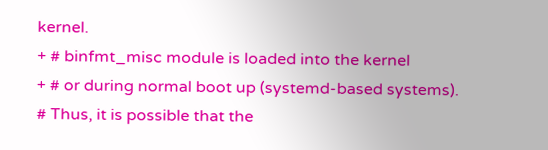kernel.
+ # binfmt_misc module is loaded into the kernel
+ # or during normal boot up (systemd-based systems).
# Thus, it is possible that the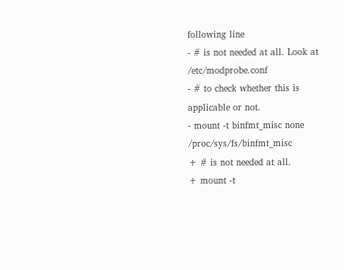following line
- # is not needed at all. Look at /etc/modprobe.conf
- # to check whether this is applicable or not.
- mount -t binfmt_misc none /proc/sys/fs/binfmt_misc
+ # is not needed at all.
+ mount -t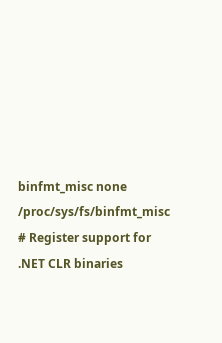binfmt_misc none /proc/sys/fs/binfmt_misc
# Register support for .NET CLR binaries